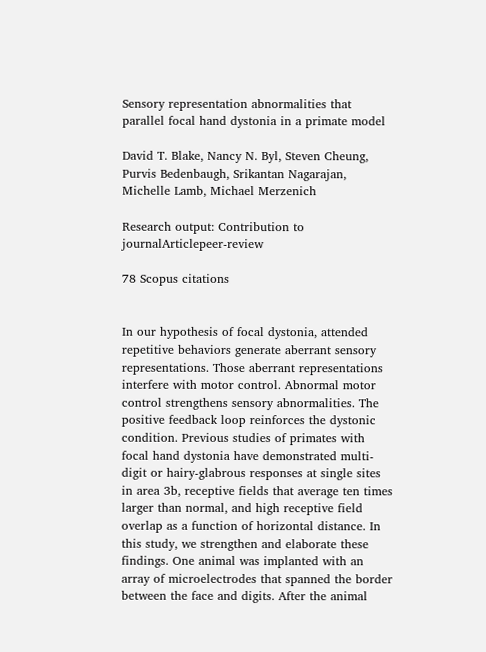Sensory representation abnormalities that parallel focal hand dystonia in a primate model

David T. Blake, Nancy N. Byl, Steven Cheung, Purvis Bedenbaugh, Srikantan Nagarajan, Michelle Lamb, Michael Merzenich

Research output: Contribution to journalArticlepeer-review

78 Scopus citations


In our hypothesis of focal dystonia, attended repetitive behaviors generate aberrant sensory representations. Those aberrant representations interfere with motor control. Abnormal motor control strengthens sensory abnormalities. The positive feedback loop reinforces the dystonic condition. Previous studies of primates with focal hand dystonia have demonstrated multi-digit or hairy-glabrous responses at single sites in area 3b, receptive fields that average ten times larger than normal, and high receptive field overlap as a function of horizontal distance. In this study, we strengthen and elaborate these findings. One animal was implanted with an array of microelectrodes that spanned the border between the face and digits. After the animal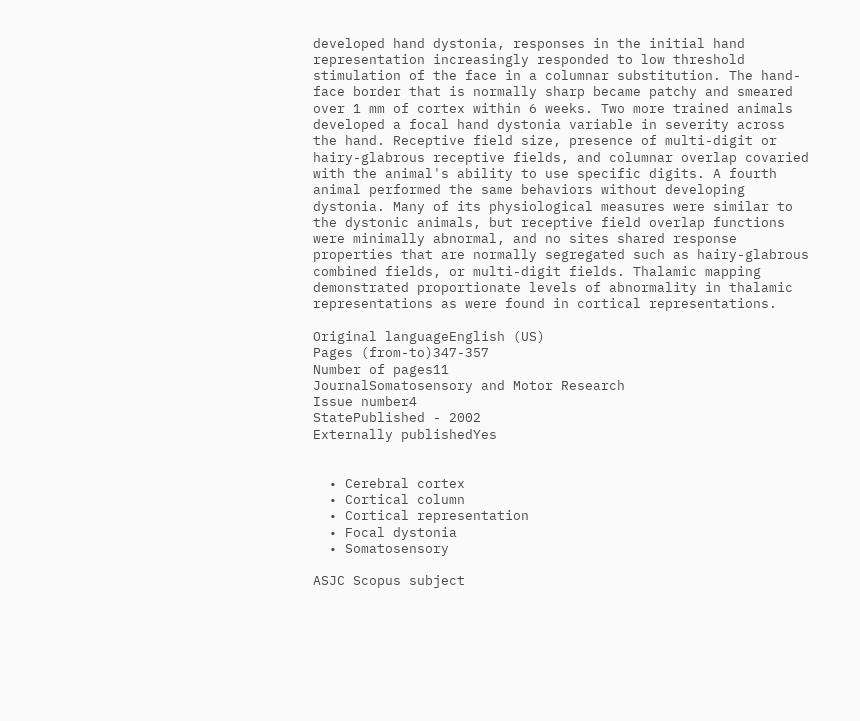developed hand dystonia, responses in the initial hand representation increasingly responded to low threshold stimulation of the face in a columnar substitution. The hand-face border that is normally sharp became patchy and smeared over 1 mm of cortex within 6 weeks. Two more trained animals developed a focal hand dystonia variable in severity across the hand. Receptive field size, presence of multi-digit or hairy-glabrous receptive fields, and columnar overlap covaried with the animal's ability to use specific digits. A fourth animal performed the same behaviors without developing dystonia. Many of its physiological measures were similar to the dystonic animals, but receptive field overlap functions were minimally abnormal, and no sites shared response properties that are normally segregated such as hairy-glabrous combined fields, or multi-digit fields. Thalamic mapping demonstrated proportionate levels of abnormality in thalamic representations as were found in cortical representations.

Original languageEnglish (US)
Pages (from-to)347-357
Number of pages11
JournalSomatosensory and Motor Research
Issue number4
StatePublished - 2002
Externally publishedYes


  • Cerebral cortex
  • Cortical column
  • Cortical representation
  • Focal dystonia
  • Somatosensory

ASJC Scopus subject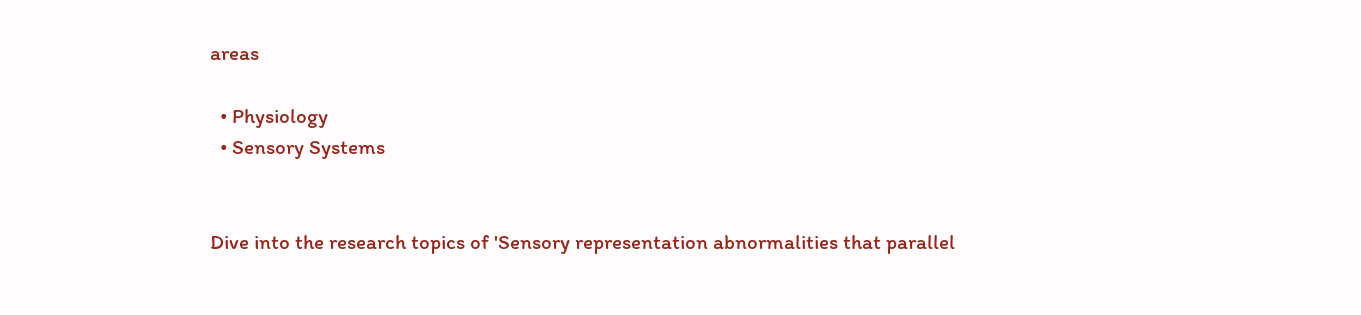areas

  • Physiology
  • Sensory Systems


Dive into the research topics of 'Sensory representation abnormalities that parallel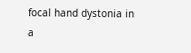focal hand dystonia in a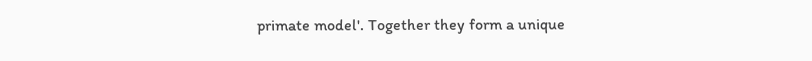primate model'. Together they form a unique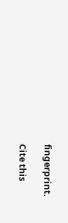fingerprint.

Cite this